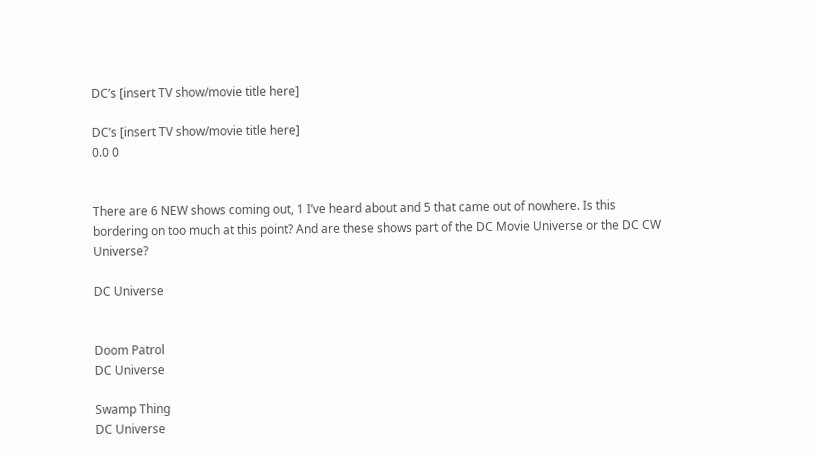DC’s [insert TV show/movie title here]

DC’s [insert TV show/movie title here]
0.0 0


There are 6 NEW shows coming out, 1 I’ve heard about and 5 that came out of nowhere. Is this bordering on too much at this point? And are these shows part of the DC Movie Universe or the DC CW Universe?

DC Universe


Doom Patrol
DC Universe

Swamp Thing
DC Universe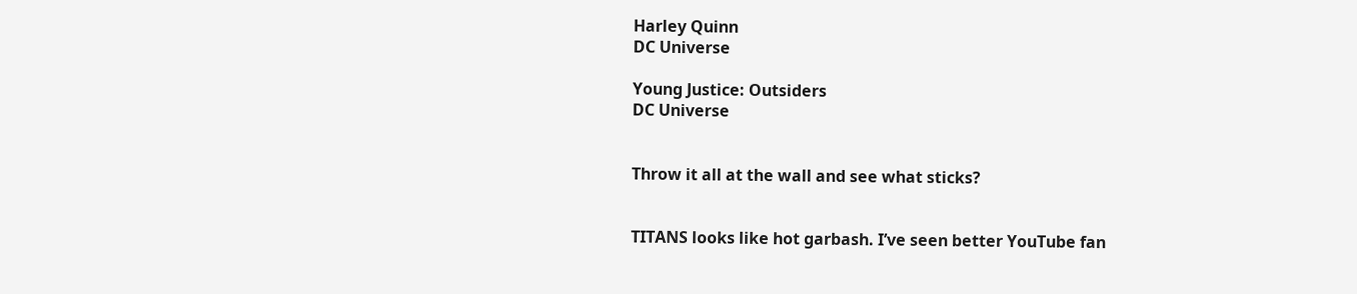Harley Quinn
DC Universe

Young Justice: Outsiders
DC Universe


Throw it all at the wall and see what sticks?


TITANS looks like hot garbash. I’ve seen better YouTube fan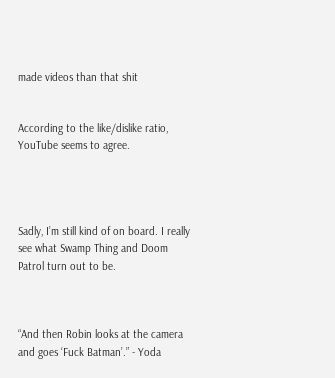made videos than that shit


According to the like/dislike ratio, YouTube seems to agree.




Sadly, I’m still kind of on board. I really see what Swamp Thing and Doom Patrol turn out to be.



“And then Robin looks at the camera and goes ‘Fuck Batman’.” - Yoda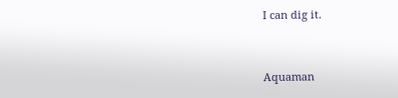I can dig it.


Aquaman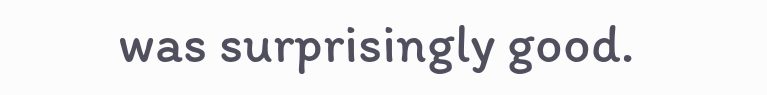was surprisingly good.